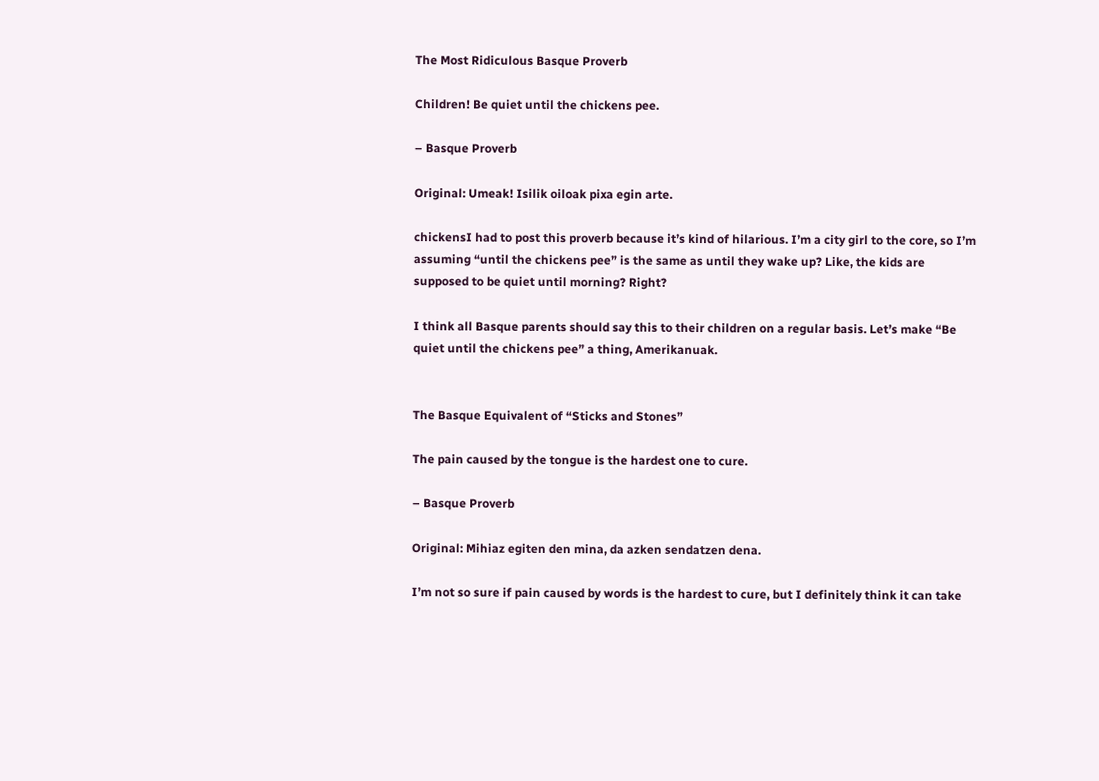The Most Ridiculous Basque Proverb

Children! Be quiet until the chickens pee.

– Basque Proverb

Original: Umeak! Isilik oiloak pixa egin arte.

chickensI had to post this proverb because it’s kind of hilarious. I’m a city girl to the core, so I’m assuming “until the chickens pee” is the same as until they wake up? Like, the kids are supposed to be quiet until morning? Right?

I think all Basque parents should say this to their children on a regular basis. Let’s make “Be quiet until the chickens pee” a thing, Amerikanuak.


The Basque Equivalent of “Sticks and Stones”

The pain caused by the tongue is the hardest one to cure.

– Basque Proverb

Original: Mihiaz egiten den mina, da azken sendatzen dena.

I’m not so sure if pain caused by words is the hardest to cure, but I definitely think it can take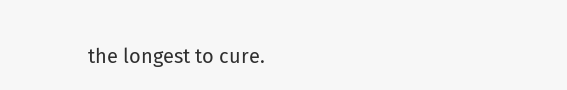the longest to cure.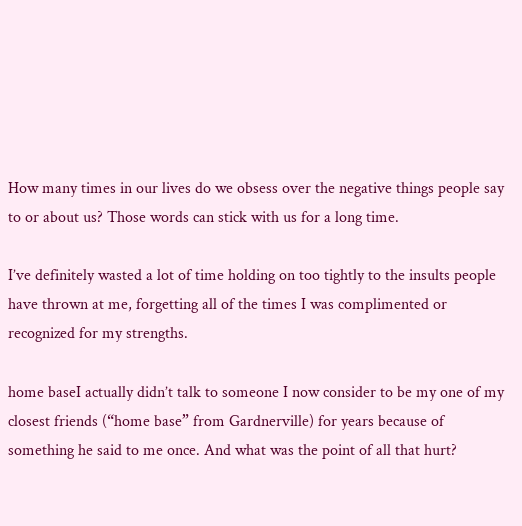How many times in our lives do we obsess over the negative things people say to or about us? Those words can stick with us for a long time.

I’ve definitely wasted a lot of time holding on too tightly to the insults people have thrown at me, forgetting all of the times I was complimented or recognized for my strengths.

home baseI actually didn’t talk to someone I now consider to be my one of my closest friends (“home base” from Gardnerville) for years because of something he said to me once. And what was the point of all that hurt?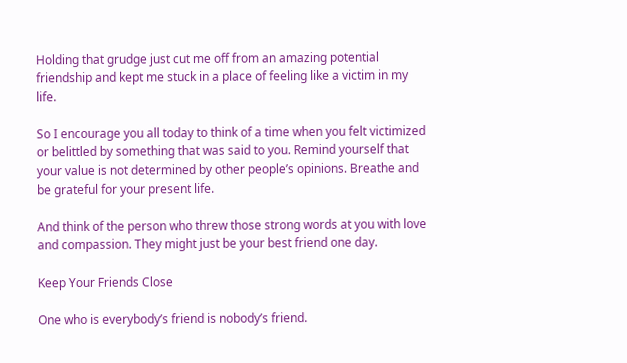Holding that grudge just cut me off from an amazing potential friendship and kept me stuck in a place of feeling like a victim in my life.

So I encourage you all today to think of a time when you felt victimized or belittled by something that was said to you. Remind yourself that your value is not determined by other people’s opinions. Breathe and be grateful for your present life.

And think of the person who threw those strong words at you with love and compassion. They might just be your best friend one day.

Keep Your Friends Close

One who is everybody’s friend is nobody’s friend.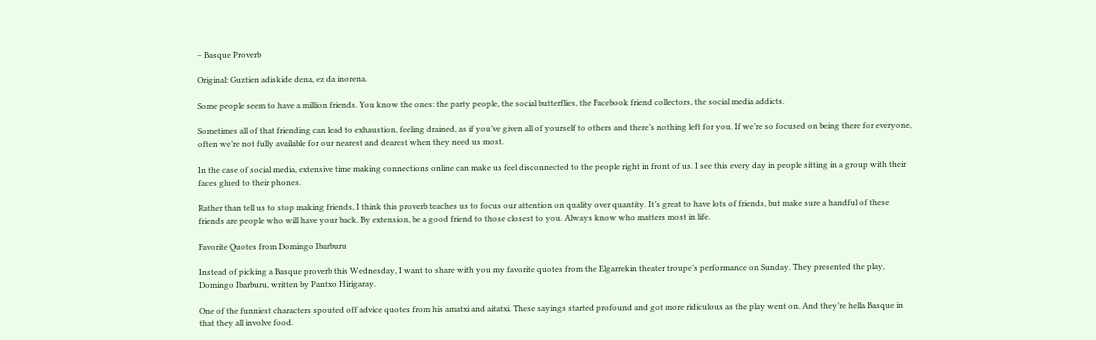– Basque Proverb

Original: Guztien adiskide dena, ez da inorena.

Some people seem to have a million friends. You know the ones: the party people, the social butterflies, the Facebook friend collectors, the social media addicts.

Sometimes all of that friending can lead to exhaustion, feeling drained, as if you’ve given all of yourself to others and there’s nothing left for you. If we’re so focused on being there for everyone, often we’re not fully available for our nearest and dearest when they need us most.

In the case of social media, extensive time making connections online can make us feel disconnected to the people right in front of us. I see this every day in people sitting in a group with their faces glued to their phones.

Rather than tell us to stop making friends, I think this proverb teaches us to focus our attention on quality over quantity. It’s great to have lots of friends, but make sure a handful of these friends are people who will have your back. By extension, be a good friend to those closest to you. Always know who matters most in life.

Favorite Quotes from Domingo Ibarburu

Instead of picking a Basque proverb this Wednesday, I want to share with you my favorite quotes from the Elgarrekin theater troupe’s performance on Sunday. They presented the play, Domingo Ibarburu, written by Pantxo Hirigaray.

One of the funniest characters spouted off advice quotes from his amatxi and aitatxi. These sayings started profound and got more ridiculous as the play went on. And they’re hella Basque in that they all involve food.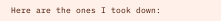Here are the ones I took down: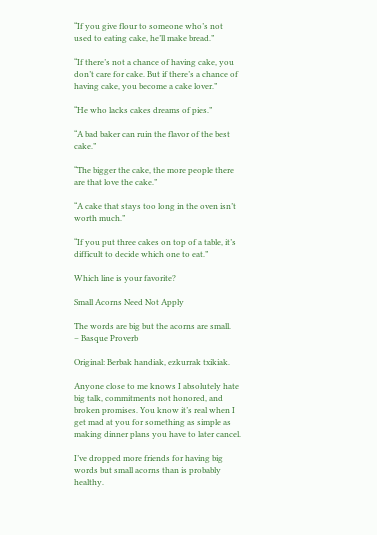“If you give flour to someone who’s not used to eating cake, he’ll make bread.”

“If there’s not a chance of having cake, you don’t care for cake. But if there’s a chance of having cake, you become a cake lover.”

“He who lacks cakes dreams of pies.”

“A bad baker can ruin the flavor of the best cake.”

“The bigger the cake, the more people there are that love the cake.”

“A cake that stays too long in the oven isn’t worth much.”

“If you put three cakes on top of a table, it’s difficult to decide which one to eat.”

Which line is your favorite?

Small Acorns Need Not Apply

The words are big but the acorns are small.
– Basque Proverb

Original: Berbak handiak, ezkurrak txikiak.

Anyone close to me knows I absolutely hate big talk, commitments not honored, and broken promises. You know it’s real when I get mad at you for something as simple as making dinner plans you have to later cancel.

I’ve dropped more friends for having big words but small acorns than is probably healthy.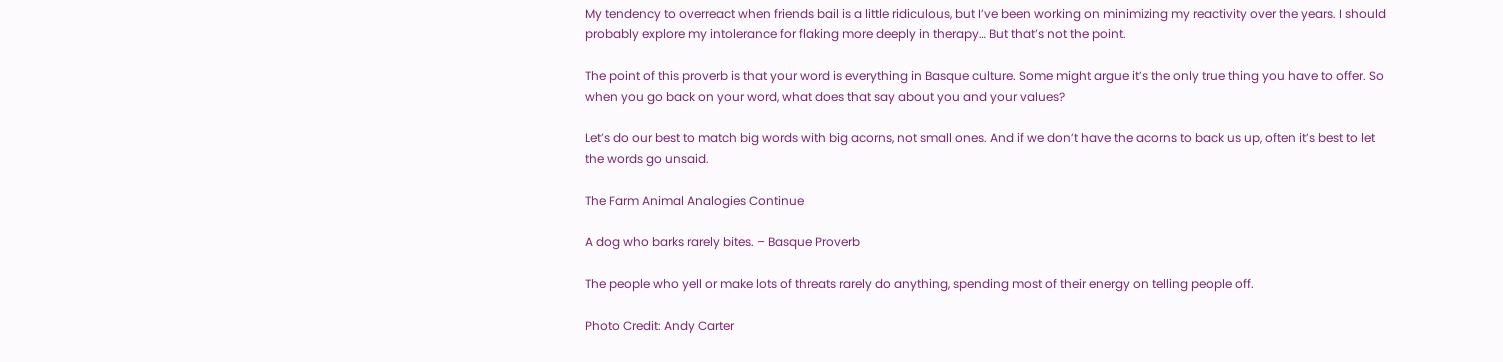My tendency to overreact when friends bail is a little ridiculous, but I’ve been working on minimizing my reactivity over the years. I should probably explore my intolerance for flaking more deeply in therapy… But that’s not the point.

The point of this proverb is that your word is everything in Basque culture. Some might argue it’s the only true thing you have to offer. So when you go back on your word, what does that say about you and your values?

Let’s do our best to match big words with big acorns, not small ones. And if we don’t have the acorns to back us up, often it’s best to let the words go unsaid.

The Farm Animal Analogies Continue

A dog who barks rarely bites. – Basque Proverb

The people who yell or make lots of threats rarely do anything, spending most of their energy on telling people off.

Photo Credit: Andy Carter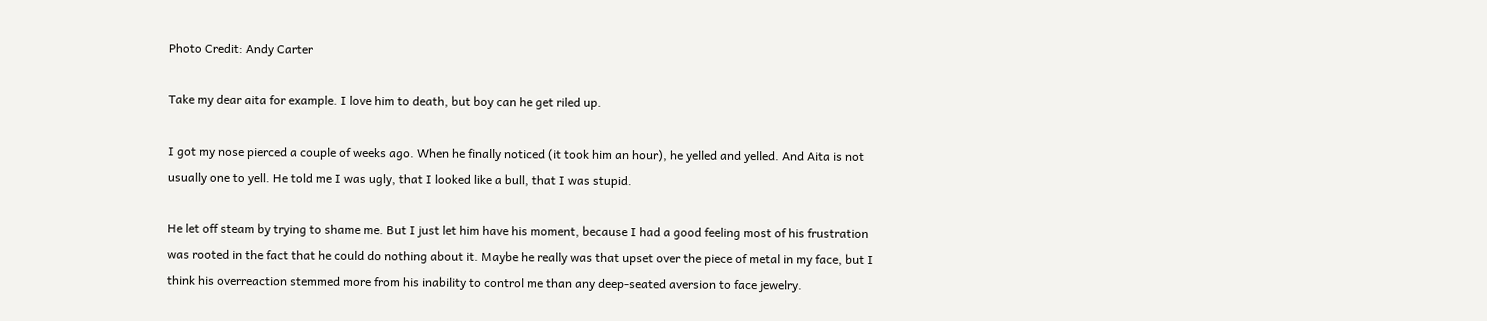Photo Credit: Andy Carter

Take my dear aita for example. I love him to death, but boy can he get riled up.

I got my nose pierced a couple of weeks ago. When he finally noticed (it took him an hour), he yelled and yelled. And Aita is not usually one to yell. He told me I was ugly, that I looked like a bull, that I was stupid.

He let off steam by trying to shame me. But I just let him have his moment, because I had a good feeling most of his frustration was rooted in the fact that he could do nothing about it. Maybe he really was that upset over the piece of metal in my face, but I think his overreaction stemmed more from his inability to control me than any deep-seated aversion to face jewelry.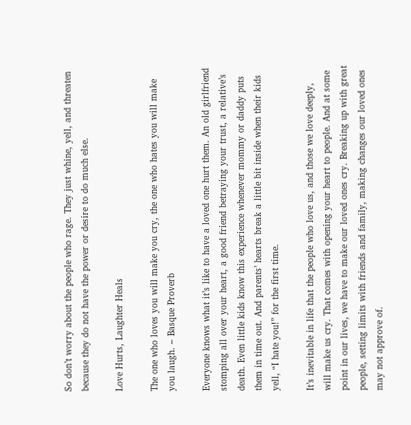So don’t worry about the people who rage. They just whine, yell, and threaten because they do not have the power or desire to do much else.

Love Hurts, Laughter Heals

The one who loves you will make you cry, the one who hates you will make you laugh. – Basque Proverb

Everyone knows what it’s like to have a loved one hurt them. An old girlfriend stomping all over your heart, a good friend betraying your trust, a relative’s death. Even little kids know this experience whenever mommy or daddy puts them in time out. And parents’ hearts break a little bit inside when their kids yell, “I hate you!” for the first time.

It’s inevitable in life that the people who love us, and those we love deeply, will make us cry. That comes with opening your heart to people. And at some point in our lives, we have to make our loved ones cry. Breaking up with great people, setting limits with friends and family, making changes our loved ones may not approve of.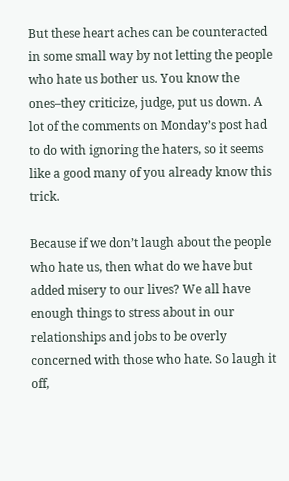But these heart aches can be counteracted in some small way by not letting the people who hate us bother us. You know the ones–they criticize, judge, put us down. A lot of the comments on Monday’s post had to do with ignoring the haters, so it seems like a good many of you already know this trick.

Because if we don’t laugh about the people who hate us, then what do we have but added misery to our lives? We all have enough things to stress about in our relationships and jobs to be overly concerned with those who hate. So laugh it off,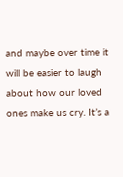and maybe over time it will be easier to laugh about how our loved ones make us cry. It’s a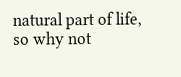natural part of life, so why not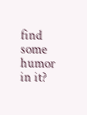find some humor in it?